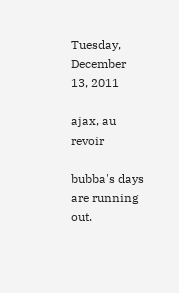Tuesday, December 13, 2011

ajax, au revoir

bubba's days are running out.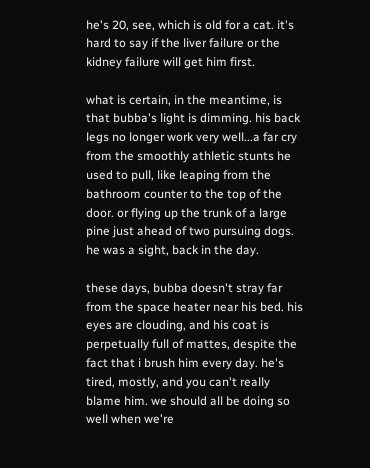he's 20, see, which is old for a cat. it's hard to say if the liver failure or the kidney failure will get him first.

what is certain, in the meantime, is that bubba's light is dimming. his back legs no longer work very well...a far cry from the smoothly athletic stunts he used to pull, like leaping from the bathroom counter to the top of the door. or flying up the trunk of a large pine just ahead of two pursuing dogs. he was a sight, back in the day.

these days, bubba doesn't stray far from the space heater near his bed. his eyes are clouding, and his coat is perpetually full of mattes, despite the fact that i brush him every day. he's tired, mostly, and you can't really blame him. we should all be doing so well when we're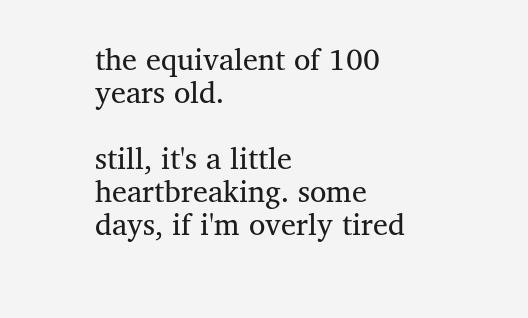the equivalent of 100 years old.

still, it's a little heartbreaking. some days, if i'm overly tired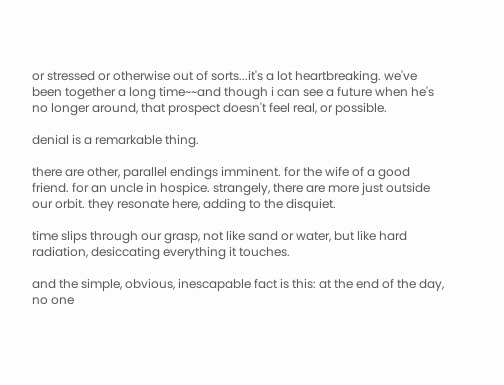or stressed or otherwise out of sorts...it's a lot heartbreaking. we've been together a long time~~and though i can see a future when he's no longer around, that prospect doesn't feel real, or possible.

denial is a remarkable thing.

there are other, parallel endings imminent. for the wife of a good friend. for an uncle in hospice. strangely, there are more just outside our orbit. they resonate here, adding to the disquiet.

time slips through our grasp, not like sand or water, but like hard radiation, desiccating everything it touches.

and the simple, obvious, inescapable fact is this: at the end of the day, no one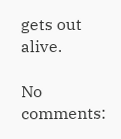gets out alive.

No comments: